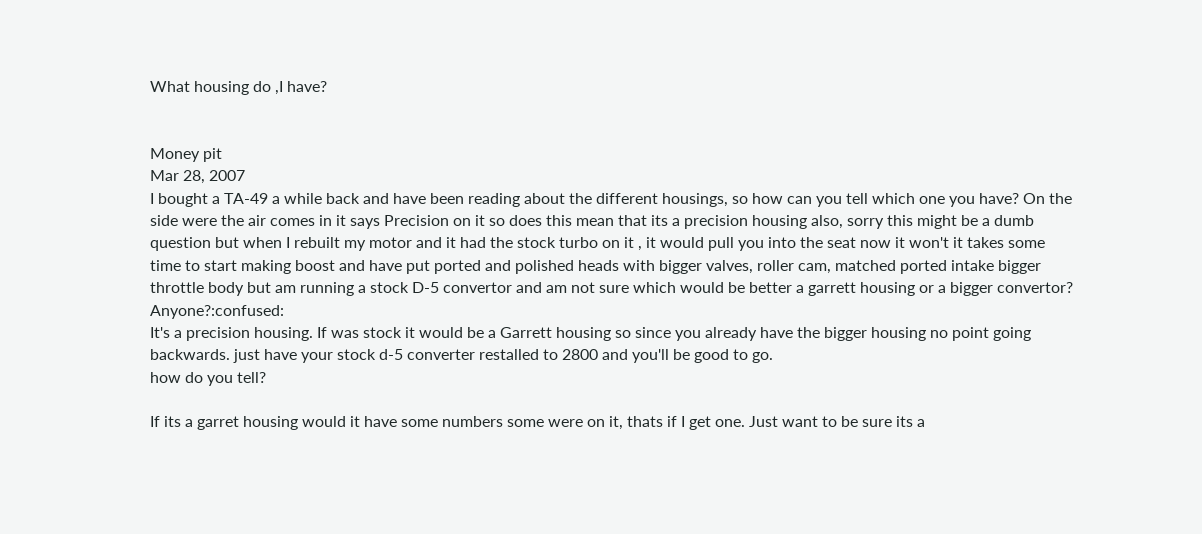What housing do ,I have?


Money pit
Mar 28, 2007
I bought a TA-49 a while back and have been reading about the different housings, so how can you tell which one you have? On the side were the air comes in it says Precision on it so does this mean that its a precision housing also, sorry this might be a dumb question but when I rebuilt my motor and it had the stock turbo on it , it would pull you into the seat now it won't it takes some time to start making boost and have put ported and polished heads with bigger valves, roller cam, matched ported intake bigger throttle body but am running a stock D-5 convertor and am not sure which would be better a garrett housing or a bigger convertor? Anyone?:confused:
It's a precision housing. If was stock it would be a Garrett housing so since you already have the bigger housing no point going backwards. just have your stock d-5 converter restalled to 2800 and you'll be good to go.
how do you tell?

If its a garret housing would it have some numbers some were on it, thats if I get one. Just want to be sure its a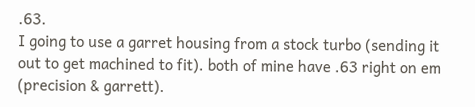.63.
I going to use a garret housing from a stock turbo (sending it out to get machined to fit). both of mine have .63 right on em (precision & garrett).